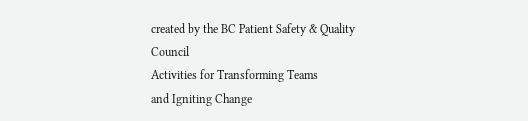created by the BC Patient Safety & Quality Council
Activities for Transforming Teams
and Igniting Change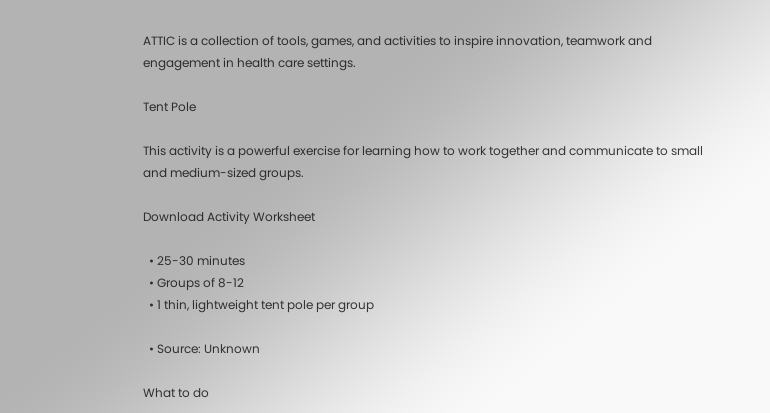ATTIC is a collection of tools, games, and activities to inspire innovation, teamwork and engagement in health care settings.

Tent Pole

This activity is a powerful exercise for learning how to work together and communicate to small and medium-sized groups.

Download Activity Worksheet

  • 25-30 minutes
  • Groups of 8-12
  • 1 thin, lightweight tent pole per group

  • Source: Unknown

What to do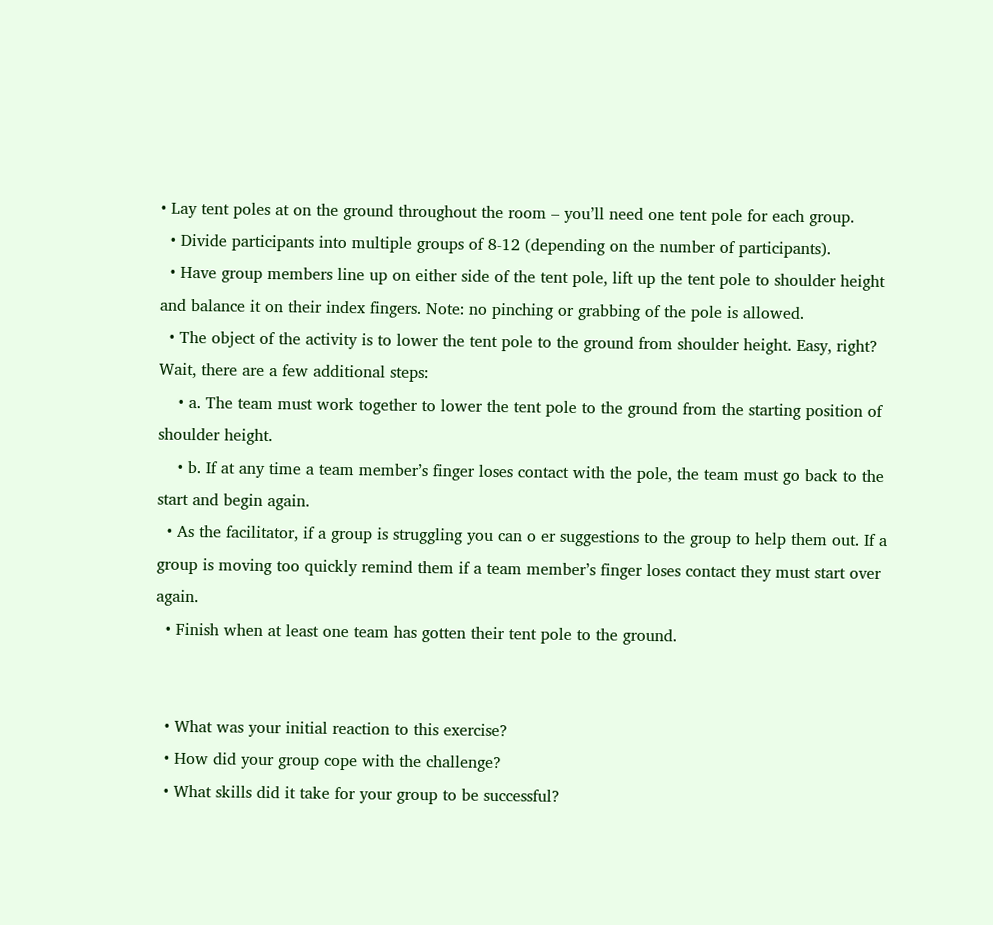• Lay tent poles at on the ground throughout the room – you’ll need one tent pole for each group.
  • Divide participants into multiple groups of 8-12 (depending on the number of participants).
  • Have group members line up on either side of the tent pole, lift up the tent pole to shoulder height and balance it on their index fingers. Note: no pinching or grabbing of the pole is allowed.
  • The object of the activity is to lower the tent pole to the ground from shoulder height. Easy, right? Wait, there are a few additional steps:
    • a. The team must work together to lower the tent pole to the ground from the starting position of shoulder height.
    • b. If at any time a team member’s finger loses contact with the pole, the team must go back to the start and begin again.
  • As the facilitator, if a group is struggling you can o er suggestions to the group to help them out. If a group is moving too quickly remind them if a team member’s finger loses contact they must start over again.
  • Finish when at least one team has gotten their tent pole to the ground.


  • What was your initial reaction to this exercise?
  • How did your group cope with the challenge?
  • What skills did it take for your group to be successful?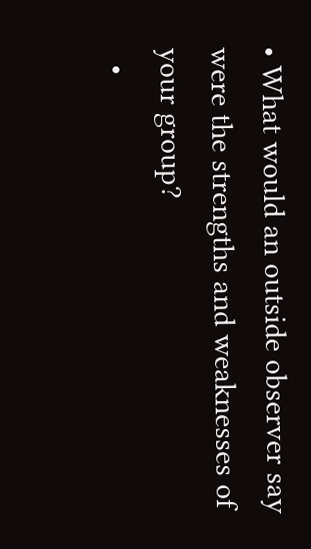• What would an outside observer say were the strengths and weaknesses of your group?
  •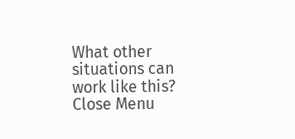What other situations can work like this?
Close Menu